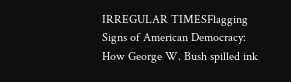IRREGULAR TIMESFlagging Signs of American Democracy:
How George W. Bush spilled ink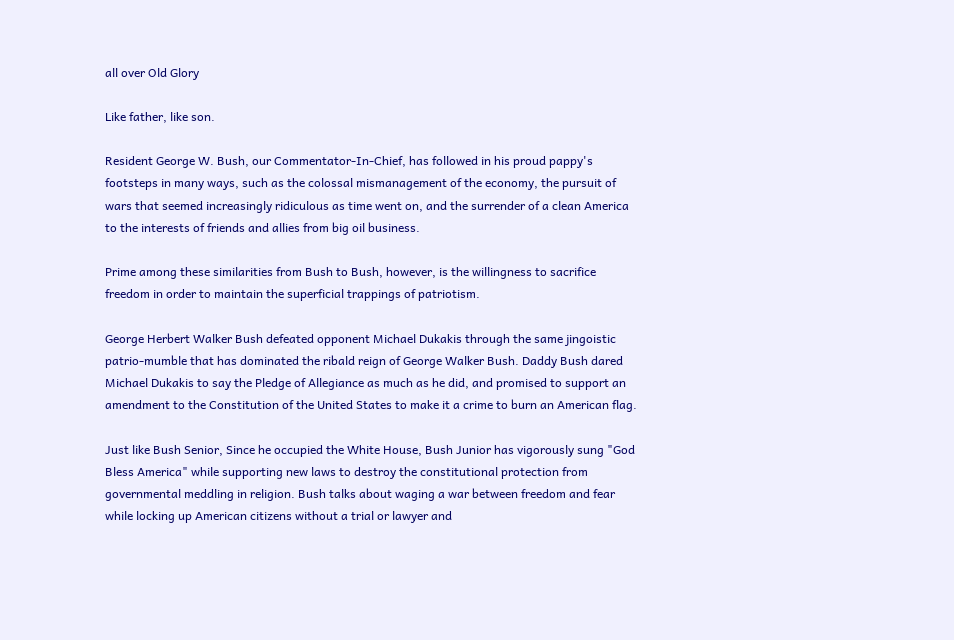all over Old Glory

Like father, like son.

Resident George W. Bush, our Commentator-In-Chief, has followed in his proud pappy's footsteps in many ways, such as the colossal mismanagement of the economy, the pursuit of wars that seemed increasingly ridiculous as time went on, and the surrender of a clean America to the interests of friends and allies from big oil business.

Prime among these similarities from Bush to Bush, however, is the willingness to sacrifice freedom in order to maintain the superficial trappings of patriotism.

George Herbert Walker Bush defeated opponent Michael Dukakis through the same jingoistic patrio-mumble that has dominated the ribald reign of George Walker Bush. Daddy Bush dared Michael Dukakis to say the Pledge of Allegiance as much as he did, and promised to support an amendment to the Constitution of the United States to make it a crime to burn an American flag.

Just like Bush Senior, Since he occupied the White House, Bush Junior has vigorously sung "God Bless America" while supporting new laws to destroy the constitutional protection from governmental meddling in religion. Bush talks about waging a war between freedom and fear while locking up American citizens without a trial or lawyer and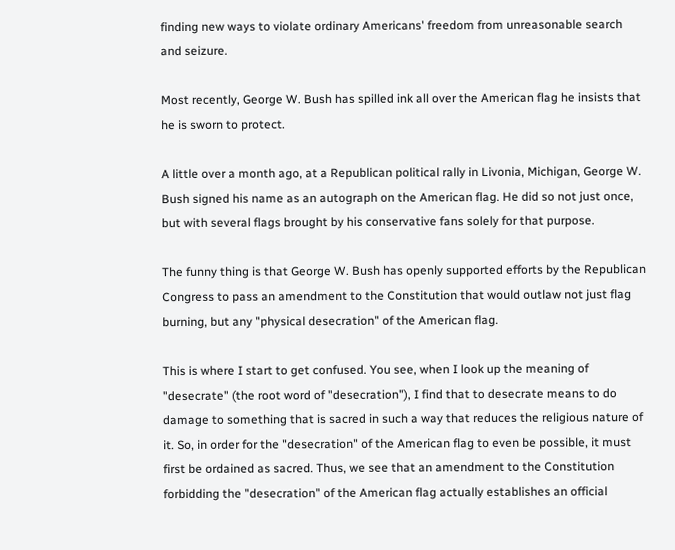finding new ways to violate ordinary Americans' freedom from unreasonable search and seizure.

Most recently, George W. Bush has spilled ink all over the American flag he insists that he is sworn to protect.

A little over a month ago, at a Republican political rally in Livonia, Michigan, George W. Bush signed his name as an autograph on the American flag. He did so not just once, but with several flags brought by his conservative fans solely for that purpose.

The funny thing is that George W. Bush has openly supported efforts by the Republican Congress to pass an amendment to the Constitution that would outlaw not just flag burning, but any "physical desecration" of the American flag.

This is where I start to get confused. You see, when I look up the meaning of "desecrate" (the root word of "desecration"), I find that to desecrate means to do damage to something that is sacred in such a way that reduces the religious nature of it. So, in order for the "desecration" of the American flag to even be possible, it must first be ordained as sacred. Thus, we see that an amendment to the Constitution forbidding the "desecration" of the American flag actually establishes an official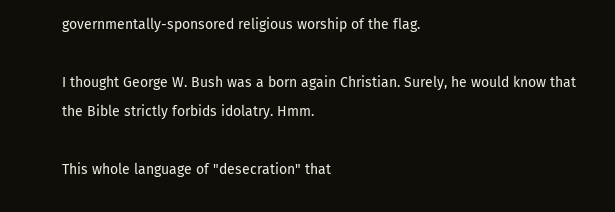governmentally-sponsored religious worship of the flag.

I thought George W. Bush was a born again Christian. Surely, he would know that the Bible strictly forbids idolatry. Hmm.

This whole language of "desecration" that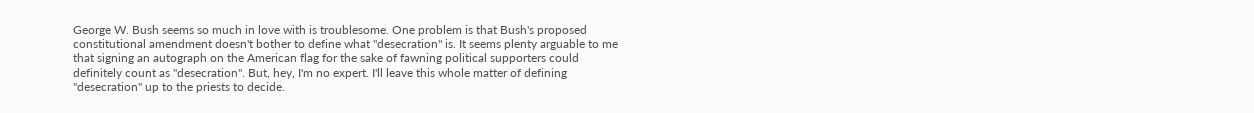George W. Bush seems so much in love with is troublesome. One problem is that Bush's proposed constitutional amendment doesn't bother to define what "desecration" is. It seems plenty arguable to me that signing an autograph on the American flag for the sake of fawning political supporters could definitely count as "desecration". But, hey, I'm no expert. I'll leave this whole matter of defining "desecration" up to the priests to decide.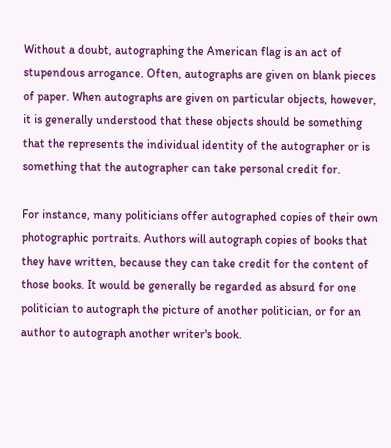Without a doubt, autographing the American flag is an act of stupendous arrogance. Often, autographs are given on blank pieces of paper. When autographs are given on particular objects, however, it is generally understood that these objects should be something that the represents the individual identity of the autographer or is something that the autographer can take personal credit for.

For instance, many politicians offer autographed copies of their own photographic portraits. Authors will autograph copies of books that they have written, because they can take credit for the content of those books. It would be generally be regarded as absurd for one politician to autograph the picture of another politician, or for an author to autograph another writer's book.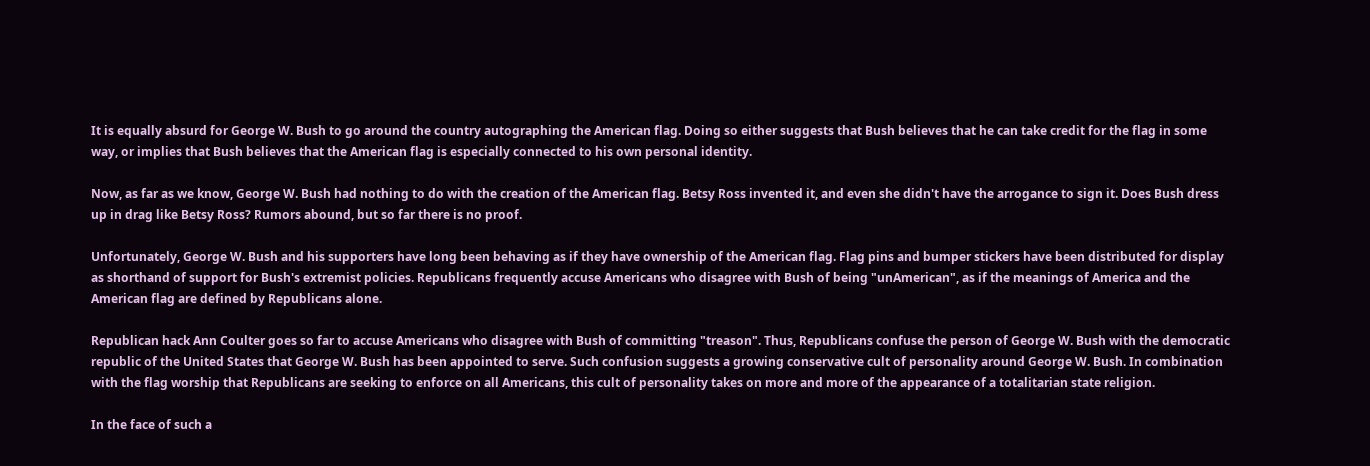It is equally absurd for George W. Bush to go around the country autographing the American flag. Doing so either suggests that Bush believes that he can take credit for the flag in some way, or implies that Bush believes that the American flag is especially connected to his own personal identity.

Now, as far as we know, George W. Bush had nothing to do with the creation of the American flag. Betsy Ross invented it, and even she didn't have the arrogance to sign it. Does Bush dress up in drag like Betsy Ross? Rumors abound, but so far there is no proof.

Unfortunately, George W. Bush and his supporters have long been behaving as if they have ownership of the American flag. Flag pins and bumper stickers have been distributed for display as shorthand of support for Bush's extremist policies. Republicans frequently accuse Americans who disagree with Bush of being "unAmerican", as if the meanings of America and the American flag are defined by Republicans alone.

Republican hack Ann Coulter goes so far to accuse Americans who disagree with Bush of committing "treason". Thus, Republicans confuse the person of George W. Bush with the democratic republic of the United States that George W. Bush has been appointed to serve. Such confusion suggests a growing conservative cult of personality around George W. Bush. In combination with the flag worship that Republicans are seeking to enforce on all Americans, this cult of personality takes on more and more of the appearance of a totalitarian state religion.

In the face of such a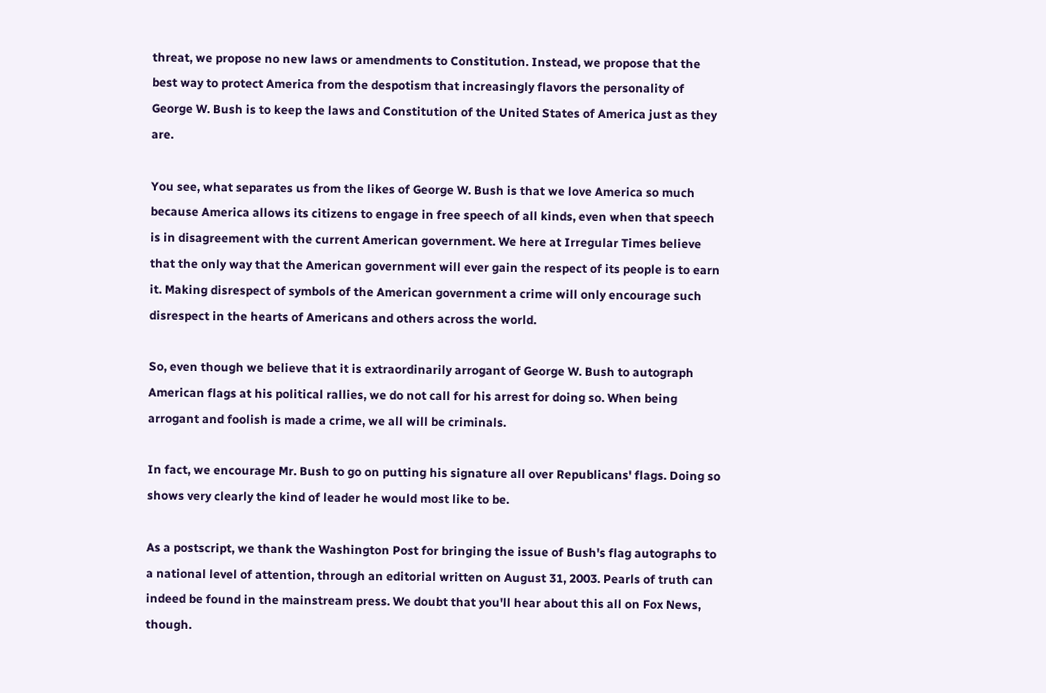threat, we propose no new laws or amendments to Constitution. Instead, we propose that the best way to protect America from the despotism that increasingly flavors the personality of George W. Bush is to keep the laws and Constitution of the United States of America just as they are.

You see, what separates us from the likes of George W. Bush is that we love America so much because America allows its citizens to engage in free speech of all kinds, even when that speech is in disagreement with the current American government. We here at Irregular Times believe that the only way that the American government will ever gain the respect of its people is to earn it. Making disrespect of symbols of the American government a crime will only encourage such disrespect in the hearts of Americans and others across the world.

So, even though we believe that it is extraordinarily arrogant of George W. Bush to autograph American flags at his political rallies, we do not call for his arrest for doing so. When being arrogant and foolish is made a crime, we all will be criminals.

In fact, we encourage Mr. Bush to go on putting his signature all over Republicans' flags. Doing so shows very clearly the kind of leader he would most like to be.

As a postscript, we thank the Washington Post for bringing the issue of Bush's flag autographs to a national level of attention, through an editorial written on August 31, 2003. Pearls of truth can indeed be found in the mainstream press. We doubt that you'll hear about this all on Fox News, though.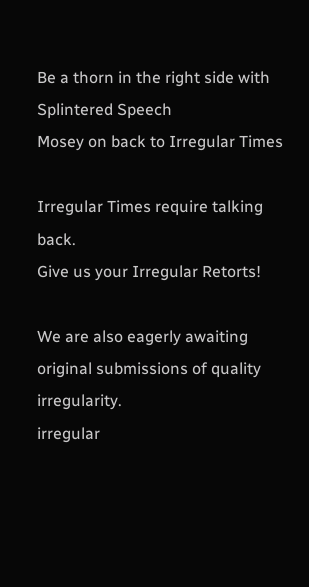Be a thorn in the right side with Splintered Speech
Mosey on back to Irregular Times

Irregular Times require talking back.
Give us your Irregular Retorts!

We are also eagerly awaiting original submissions of quality irregularity.
irregular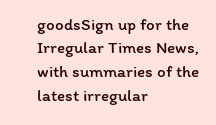goodsSign up for the Irregular Times News, with summaries of the latest irregular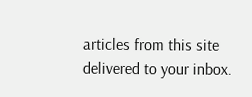articles from this site delivered to your inbox.